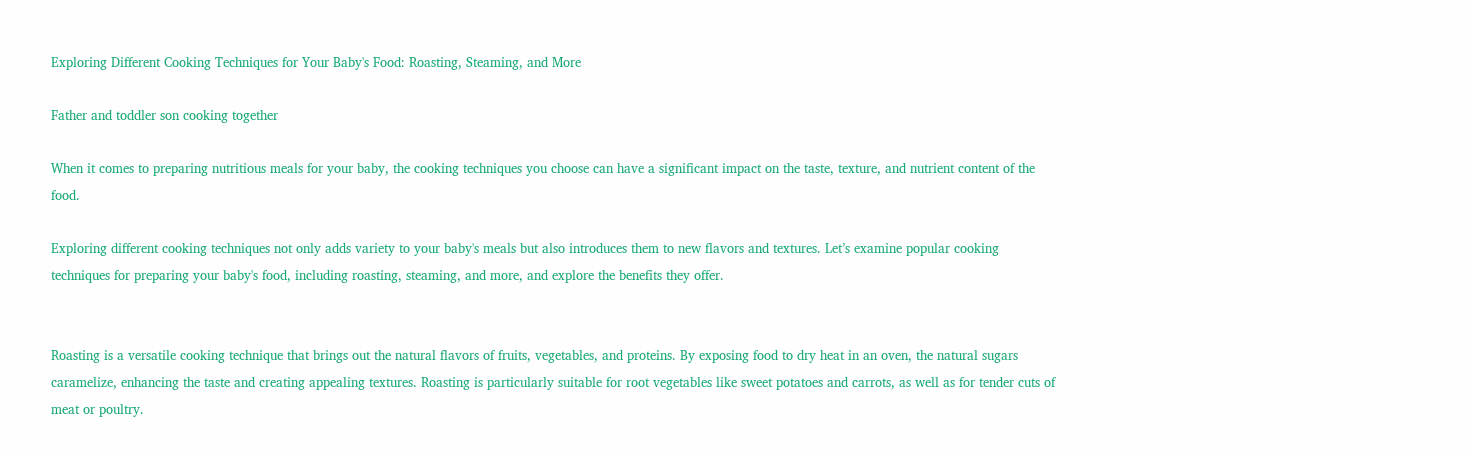Exploring Different Cooking Techniques for Your Baby's Food: Roasting, Steaming, and More

Father and toddler son cooking together

When it comes to preparing nutritious meals for your baby, the cooking techniques you choose can have a significant impact on the taste, texture, and nutrient content of the food.

Exploring different cooking techniques not only adds variety to your baby's meals but also introduces them to new flavors and textures. Let’s examine popular cooking techniques for preparing your baby's food, including roasting, steaming, and more, and explore the benefits they offer.


Roasting is a versatile cooking technique that brings out the natural flavors of fruits, vegetables, and proteins. By exposing food to dry heat in an oven, the natural sugars caramelize, enhancing the taste and creating appealing textures. Roasting is particularly suitable for root vegetables like sweet potatoes and carrots, as well as for tender cuts of meat or poultry.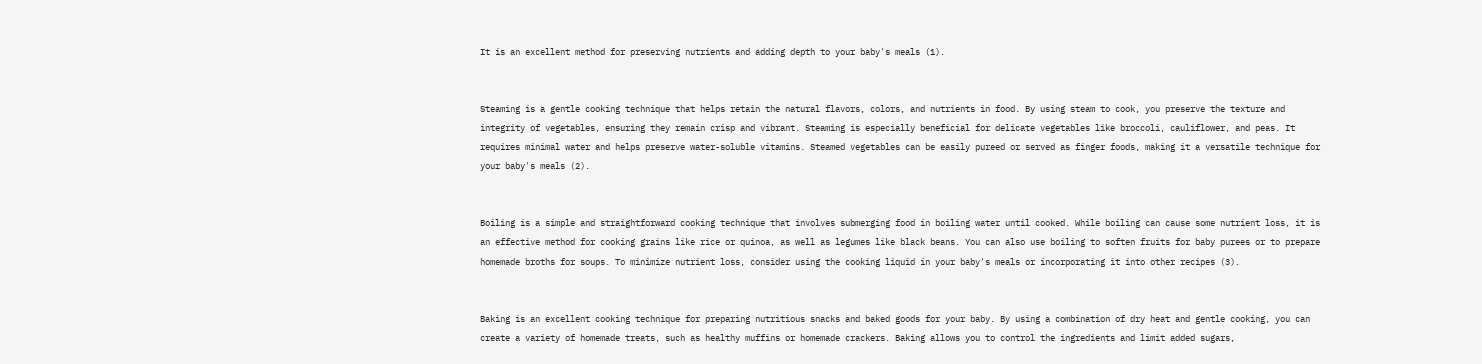It is an excellent method for preserving nutrients and adding depth to your baby's meals (1).


Steaming is a gentle cooking technique that helps retain the natural flavors, colors, and nutrients in food. By using steam to cook, you preserve the texture and integrity of vegetables, ensuring they remain crisp and vibrant. Steaming is especially beneficial for delicate vegetables like broccoli, cauliflower, and peas. It requires minimal water and helps preserve water-soluble vitamins. Steamed vegetables can be easily pureed or served as finger foods, making it a versatile technique for your baby's meals (2).


Boiling is a simple and straightforward cooking technique that involves submerging food in boiling water until cooked. While boiling can cause some nutrient loss, it is an effective method for cooking grains like rice or quinoa, as well as legumes like black beans. You can also use boiling to soften fruits for baby purees or to prepare homemade broths for soups. To minimize nutrient loss, consider using the cooking liquid in your baby's meals or incorporating it into other recipes (3).


Baking is an excellent cooking technique for preparing nutritious snacks and baked goods for your baby. By using a combination of dry heat and gentle cooking, you can create a variety of homemade treats, such as healthy muffins or homemade crackers. Baking allows you to control the ingredients and limit added sugars,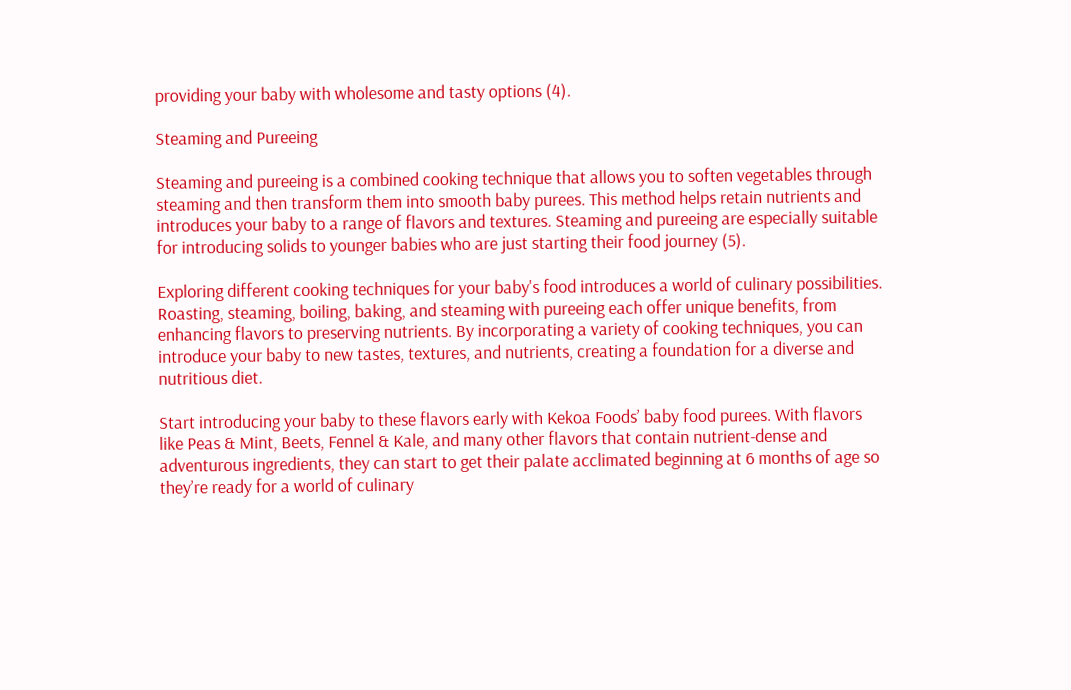providing your baby with wholesome and tasty options (4).

Steaming and Pureeing

Steaming and pureeing is a combined cooking technique that allows you to soften vegetables through steaming and then transform them into smooth baby purees. This method helps retain nutrients and introduces your baby to a range of flavors and textures. Steaming and pureeing are especially suitable for introducing solids to younger babies who are just starting their food journey (5).

Exploring different cooking techniques for your baby's food introduces a world of culinary possibilities. Roasting, steaming, boiling, baking, and steaming with pureeing each offer unique benefits, from enhancing flavors to preserving nutrients. By incorporating a variety of cooking techniques, you can introduce your baby to new tastes, textures, and nutrients, creating a foundation for a diverse and nutritious diet.

Start introducing your baby to these flavors early with Kekoa Foods’ baby food purees. With flavors like Peas & Mint, Beets, Fennel & Kale, and many other flavors that contain nutrient-dense and adventurous ingredients, they can start to get their palate acclimated beginning at 6 months of age so they’re ready for a world of culinary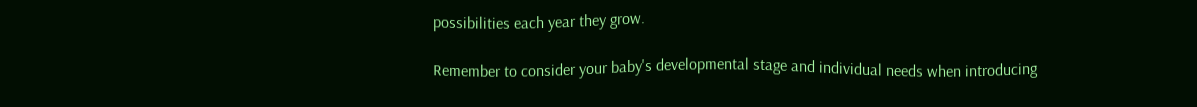possibilities each year they grow.

Remember to consider your baby's developmental stage and individual needs when introducing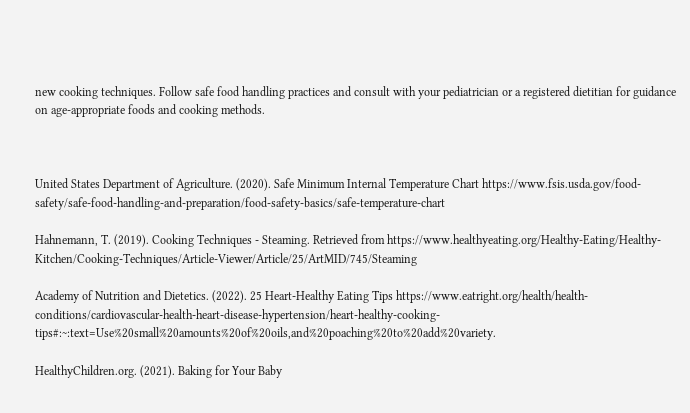new cooking techniques. Follow safe food handling practices and consult with your pediatrician or a registered dietitian for guidance on age-appropriate foods and cooking methods.



United States Department of Agriculture. (2020). Safe Minimum Internal Temperature Chart https://www.fsis.usda.gov/food-safety/safe-food-handling-and-preparation/food-safety-basics/safe-temperature-chart

Hahnemann, T. (2019). Cooking Techniques - Steaming. Retrieved from https://www.healthyeating.org/Healthy-Eating/Healthy-Kitchen/Cooking-Techniques/Article-Viewer/Article/25/ArtMID/745/Steaming

Academy of Nutrition and Dietetics. (2022). 25 Heart-Healthy Eating Tips https://www.eatright.org/health/health-conditions/cardiovascular-health-heart-disease-hypertension/heart-healthy-cooking-tips#:~:text=Use%20small%20amounts%20of%20oils,and%20poaching%20to%20add%20variety.

HealthyChildren.org. (2021). Baking for Your Baby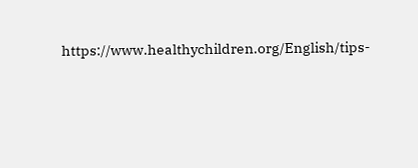https://www.healthychildren.org/English/tips-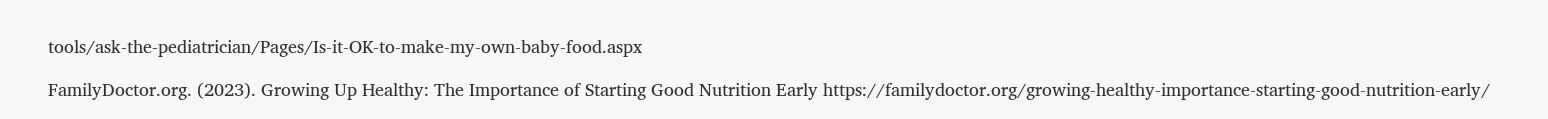tools/ask-the-pediatrician/Pages/Is-it-OK-to-make-my-own-baby-food.aspx

FamilyDoctor.org. (2023). Growing Up Healthy: The Importance of Starting Good Nutrition Early https://familydoctor.org/growing-healthy-importance-starting-good-nutrition-early/